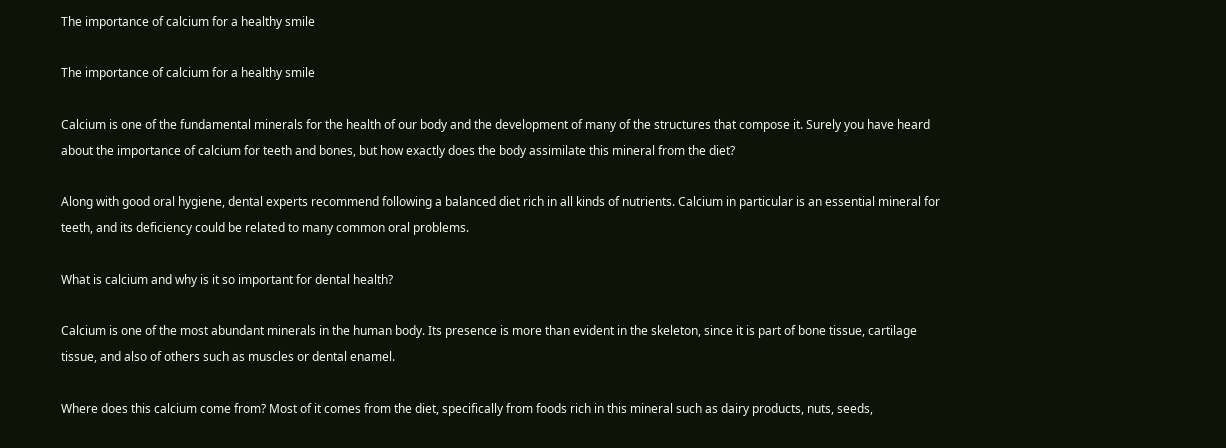The importance of calcium for a healthy smile

The importance of calcium for a healthy smile

Calcium is one of the fundamental minerals for the health of our body and the development of many of the structures that compose it. Surely you have heard about the importance of calcium for teeth and bones, but how exactly does the body assimilate this mineral from the diet?

Along with good oral hygiene, dental experts recommend following a balanced diet rich in all kinds of nutrients. Calcium in particular is an essential mineral for teeth, and its deficiency could be related to many common oral problems.

What is calcium and why is it so important for dental health?

Calcium is one of the most abundant minerals in the human body. Its presence is more than evident in the skeleton, since it is part of bone tissue, cartilage tissue, and also of others such as muscles or dental enamel.

Where does this calcium come from? Most of it comes from the diet, specifically from foods rich in this mineral such as dairy products, nuts, seeds,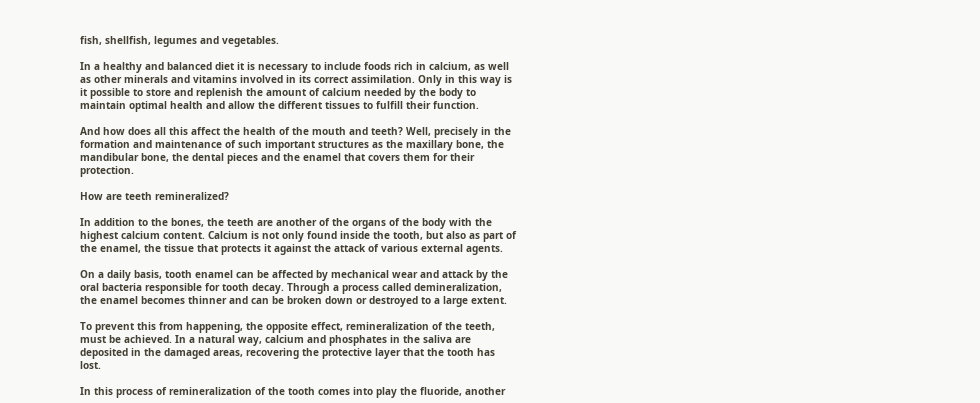fish, shellfish, legumes and vegetables.

In a healthy and balanced diet it is necessary to include foods rich in calcium, as well as other minerals and vitamins involved in its correct assimilation. Only in this way is it possible to store and replenish the amount of calcium needed by the body to maintain optimal health and allow the different tissues to fulfill their function.

And how does all this affect the health of the mouth and teeth? Well, precisely in the formation and maintenance of such important structures as the maxillary bone, the mandibular bone, the dental pieces and the enamel that covers them for their protection.

How are teeth remineralized?

In addition to the bones, the teeth are another of the organs of the body with the highest calcium content. Calcium is not only found inside the tooth, but also as part of the enamel, the tissue that protects it against the attack of various external agents.

On a daily basis, tooth enamel can be affected by mechanical wear and attack by the oral bacteria responsible for tooth decay. Through a process called demineralization, the enamel becomes thinner and can be broken down or destroyed to a large extent.

To prevent this from happening, the opposite effect, remineralization of the teeth, must be achieved. In a natural way, calcium and phosphates in the saliva are deposited in the damaged areas, recovering the protective layer that the tooth has lost.

In this process of remineralization of the tooth comes into play the fluoride, another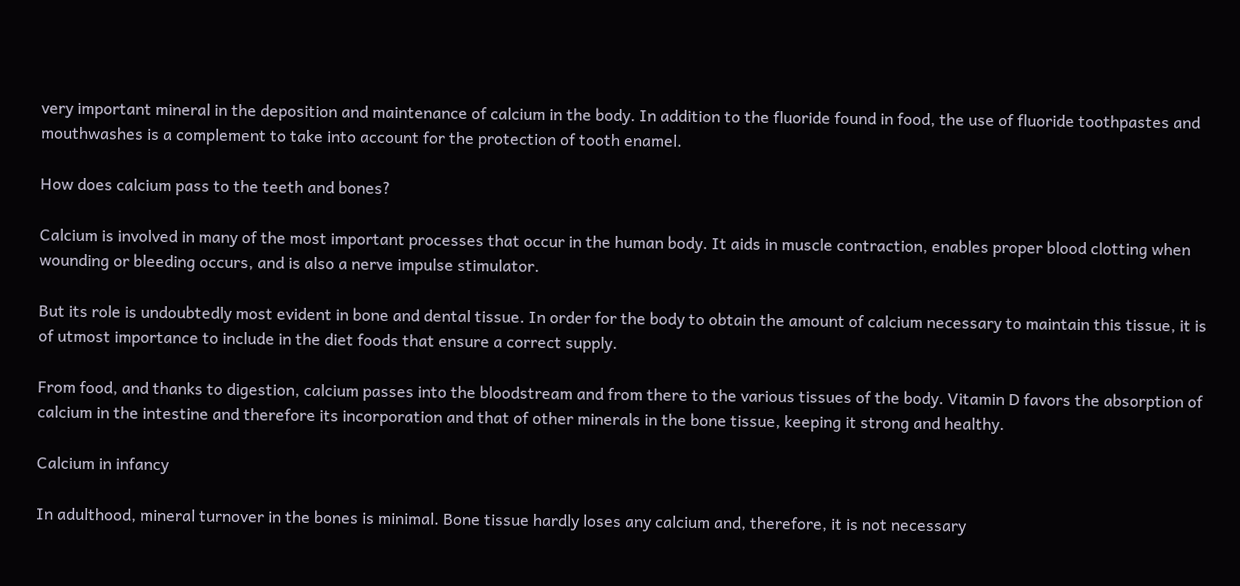very important mineral in the deposition and maintenance of calcium in the body. In addition to the fluoride found in food, the use of fluoride toothpastes and mouthwashes is a complement to take into account for the protection of tooth enamel.

How does calcium pass to the teeth and bones?

Calcium is involved in many of the most important processes that occur in the human body. It aids in muscle contraction, enables proper blood clotting when wounding or bleeding occurs, and is also a nerve impulse stimulator.

But its role is undoubtedly most evident in bone and dental tissue. In order for the body to obtain the amount of calcium necessary to maintain this tissue, it is of utmost importance to include in the diet foods that ensure a correct supply.

From food, and thanks to digestion, calcium passes into the bloodstream and from there to the various tissues of the body. Vitamin D favors the absorption of calcium in the intestine and therefore its incorporation and that of other minerals in the bone tissue, keeping it strong and healthy.

Calcium in infancy

In adulthood, mineral turnover in the bones is minimal. Bone tissue hardly loses any calcium and, therefore, it is not necessary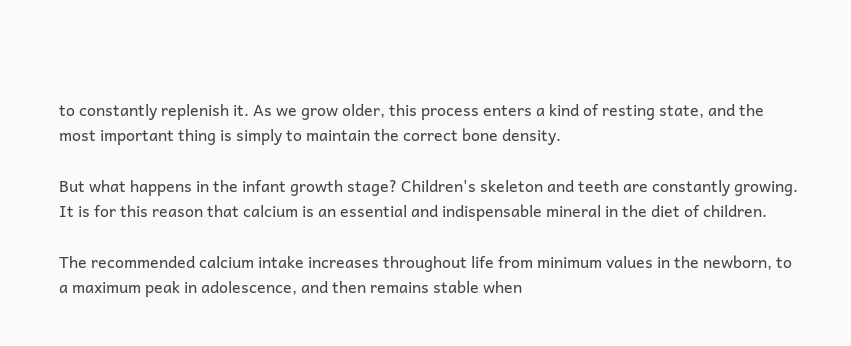to constantly replenish it. As we grow older, this process enters a kind of resting state, and the most important thing is simply to maintain the correct bone density.

But what happens in the infant growth stage? Children's skeleton and teeth are constantly growing. It is for this reason that calcium is an essential and indispensable mineral in the diet of children.

The recommended calcium intake increases throughout life from minimum values in the newborn, to a maximum peak in adolescence, and then remains stable when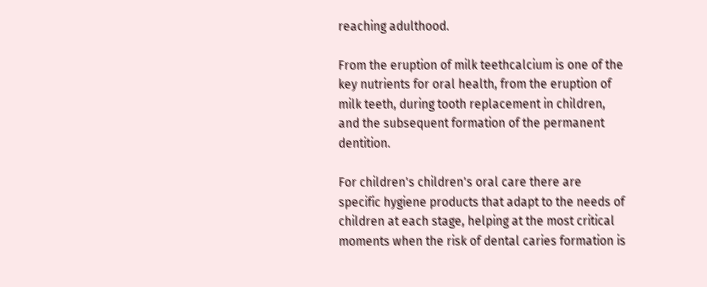reaching adulthood.

From the eruption of milk teethcalcium is one of the key nutrients for oral health, from the eruption of milk teeth, during tooth replacement in children, and the subsequent formation of the permanent dentition.

For children's children's oral care there are specific hygiene products that adapt to the needs of children at each stage, helping at the most critical moments when the risk of dental caries formation is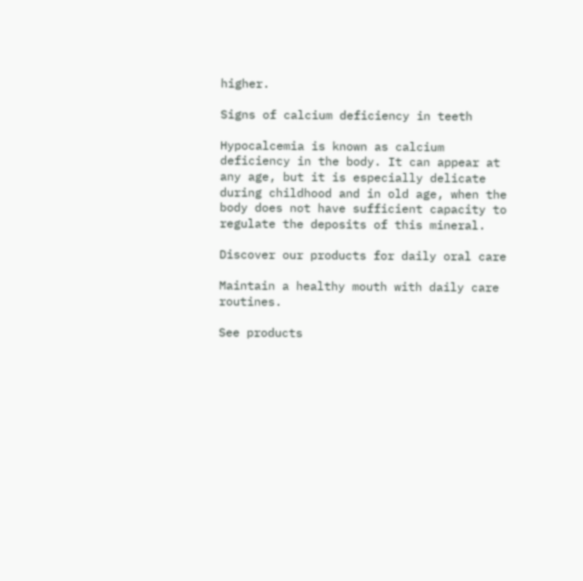higher.

Signs of calcium deficiency in teeth

Hypocalcemia is known as calcium deficiency in the body. It can appear at any age, but it is especially delicate during childhood and in old age, when the body does not have sufficient capacity to regulate the deposits of this mineral.

Discover our products for daily oral care

Maintain a healthy mouth with daily care routines.

See products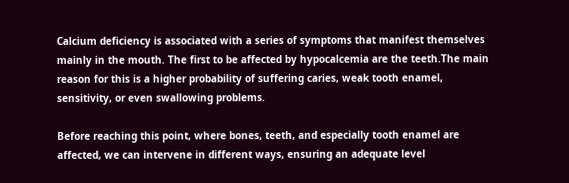Calcium deficiency is associated with a series of symptoms that manifest themselves mainly in the mouth. The first to be affected by hypocalcemia are the teeth.The main reason for this is a higher probability of suffering caries, weak tooth enamel, sensitivity, or even swallowing problems.

Before reaching this point, where bones, teeth, and especially tooth enamel are affected, we can intervene in different ways, ensuring an adequate level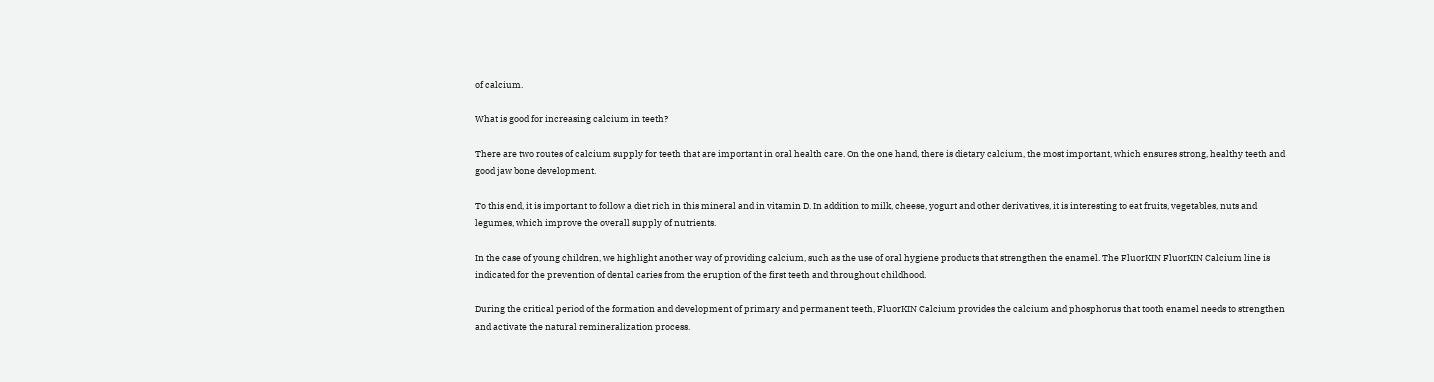of calcium.

What is good for increasing calcium in teeth?

There are two routes of calcium supply for teeth that are important in oral health care. On the one hand, there is dietary calcium, the most important, which ensures strong, healthy teeth and good jaw bone development.

To this end, it is important to follow a diet rich in this mineral and in vitamin D. In addition to milk, cheese, yogurt and other derivatives, it is interesting to eat fruits, vegetables, nuts and legumes, which improve the overall supply of nutrients.

In the case of young children, we highlight another way of providing calcium, such as the use of oral hygiene products that strengthen the enamel. The FluorKIN FluorKIN Calcium line is indicated for the prevention of dental caries from the eruption of the first teeth and throughout childhood.

During the critical period of the formation and development of primary and permanent teeth, FluorKIN Calcium provides the calcium and phosphorus that tooth enamel needs to strengthen and activate the natural remineralization process.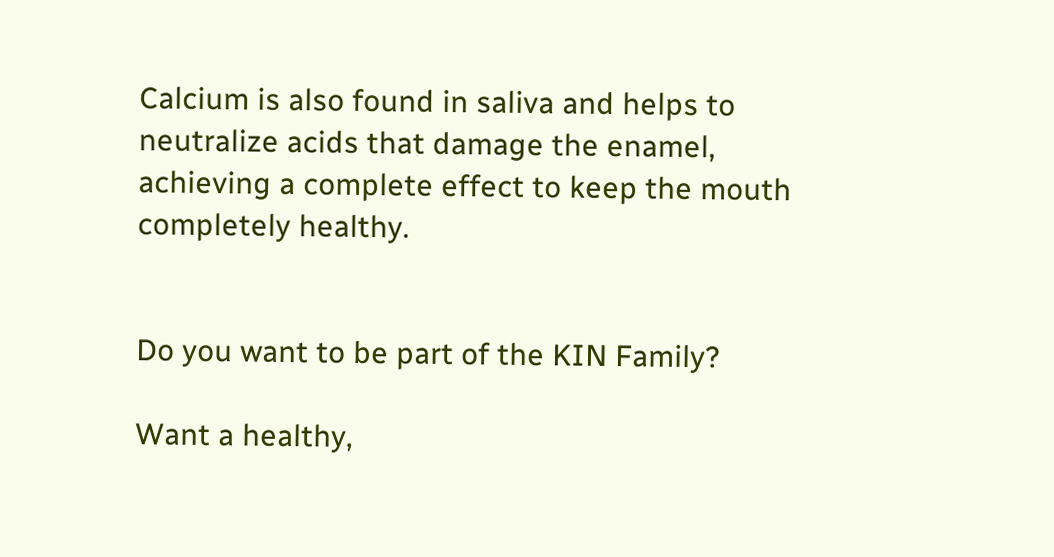Calcium is also found in saliva and helps to neutralize acids that damage the enamel, achieving a complete effect to keep the mouth completely healthy.


Do you want to be part of the KIN Family?

Want a healthy,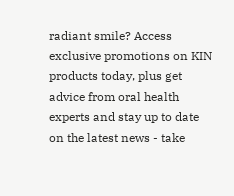radiant smile? Access exclusive promotions on KIN products today, plus get advice from oral health experts and stay up to date on the latest news - take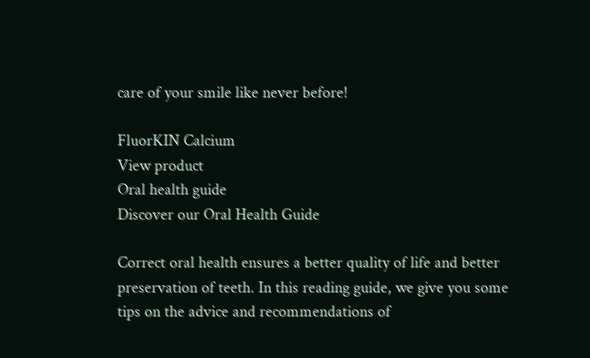care of your smile like never before!

FluorKIN Calcium
View product
Oral health guide
Discover our Oral Health Guide

Correct oral health ensures a better quality of life and better preservation of teeth. In this reading guide, we give you some tips on the advice and recommendations of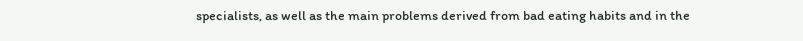specialists, as well as the main problems derived from bad eating habits and in the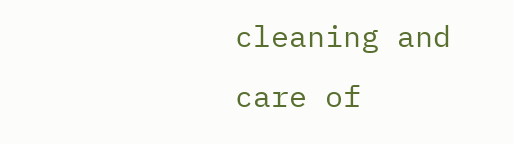cleaning and care of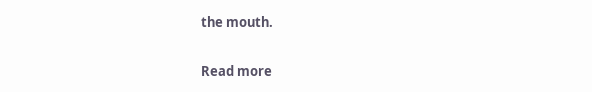the mouth.

Read more